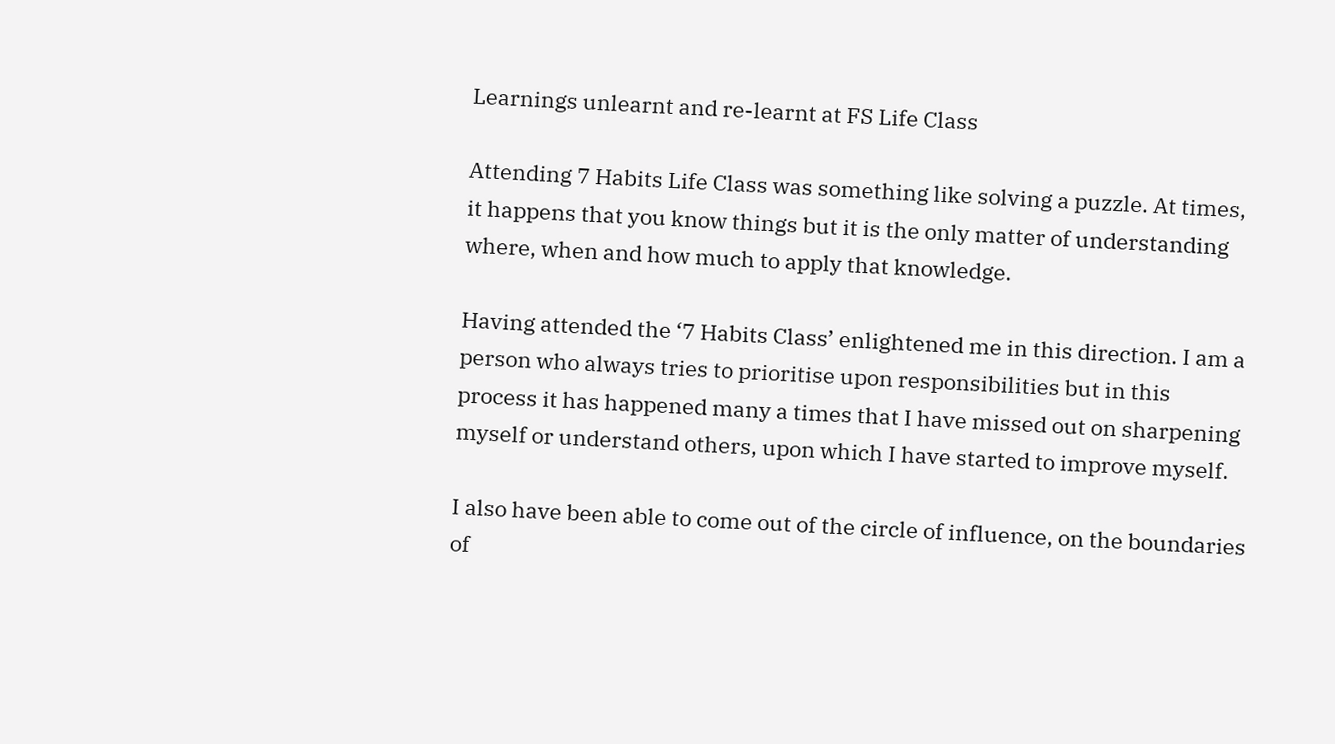Learnings unlearnt and re-learnt at FS Life Class

Attending 7 Habits Life Class was something like solving a puzzle. At times, it happens that you know things but it is the only matter of understanding where, when and how much to apply that knowledge.

Having attended the ‘7 Habits Class’ enlightened me in this direction. I am a person who always tries to prioritise upon responsibilities but in this process it has happened many a times that I have missed out on sharpening myself or understand others, upon which I have started to improve myself.

I also have been able to come out of the circle of influence, on the boundaries of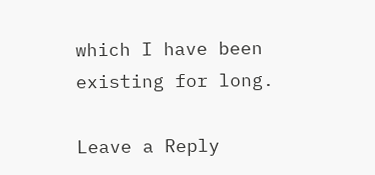which I have been existing for long.

Leave a Reply